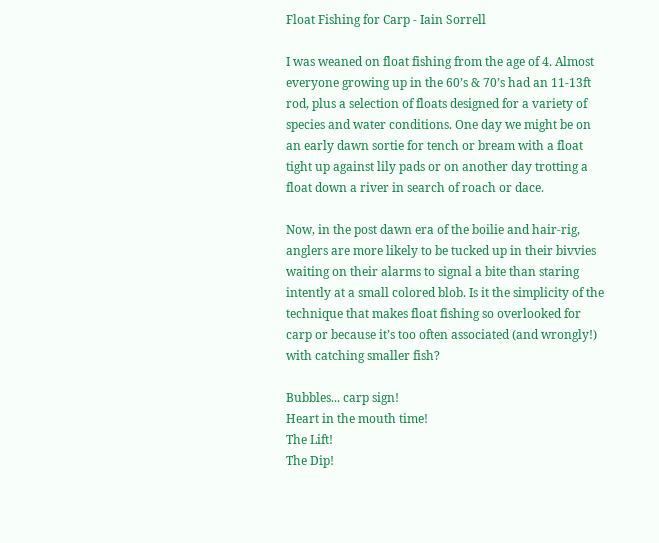Float Fishing for Carp - Iain Sorrell

I was weaned on float fishing from the age of 4. Almost everyone growing up in the 60’s & 70’s had an 11-13ft rod, plus a selection of floats designed for a variety of species and water conditions. One day we might be on an early dawn sortie for tench or bream with a float tight up against lily pads or on another day trotting a float down a river in search of roach or dace.

Now, in the post dawn era of the boilie and hair-rig, anglers are more likely to be tucked up in their bivvies waiting on their alarms to signal a bite than staring intently at a small colored blob. Is it the simplicity of the technique that makes float fishing so overlooked for carp or because it’s too often associated (and wrongly!) with catching smaller fish?

Bubbles... carp sign!
Heart in the mouth time!
The Lift!
The Dip!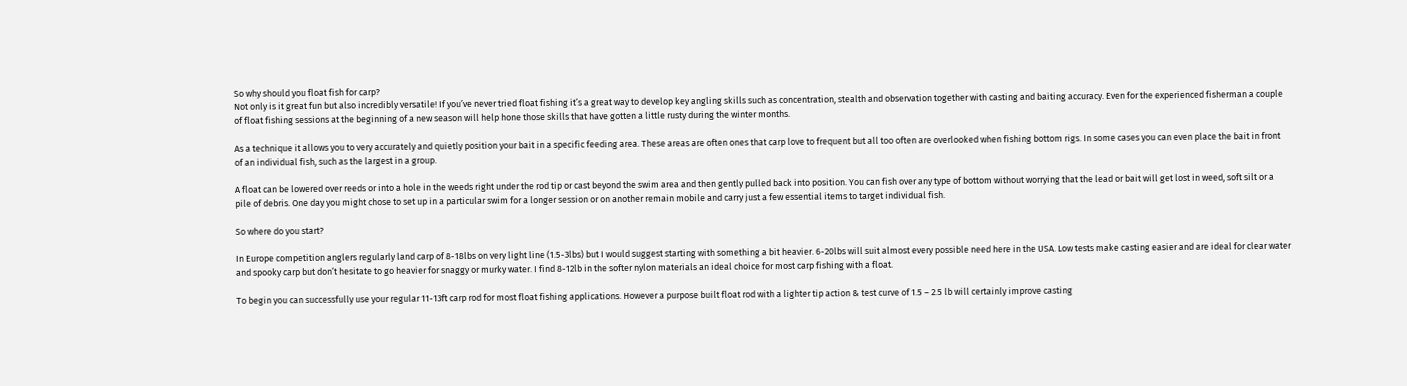So why should you float fish for carp?
Not only is it great fun but also incredibly versatile! If you’ve never tried float fishing it’s a great way to develop key angling skills such as concentration, stealth and observation together with casting and baiting accuracy. Even for the experienced fisherman a couple of float fishing sessions at the beginning of a new season will help hone those skills that have gotten a little rusty during the winter months.

As a technique it allows you to very accurately and quietly position your bait in a specific feeding area. These areas are often ones that carp love to frequent but all too often are overlooked when fishing bottom rigs. In some cases you can even place the bait in front of an individual fish, such as the largest in a group.

A float can be lowered over reeds or into a hole in the weeds right under the rod tip or cast beyond the swim area and then gently pulled back into position. You can fish over any type of bottom without worrying that the lead or bait will get lost in weed, soft silt or a pile of debris. One day you might chose to set up in a particular swim for a longer session or on another remain mobile and carry just a few essential items to target individual fish.

So where do you start?

In Europe competition anglers regularly land carp of 8-18lbs on very light line (1.5-3lbs) but I would suggest starting with something a bit heavier. 6-20lbs will suit almost every possible need here in the USA. Low tests make casting easier and are ideal for clear water and spooky carp but don’t hesitate to go heavier for snaggy or murky water. I find 8-12lb in the softer nylon materials an ideal choice for most carp fishing with a float.

To begin you can successfully use your regular 11-13ft carp rod for most float fishing applications. However a purpose built float rod with a lighter tip action & test curve of 1.5 – 2.5 lb will certainly improve casting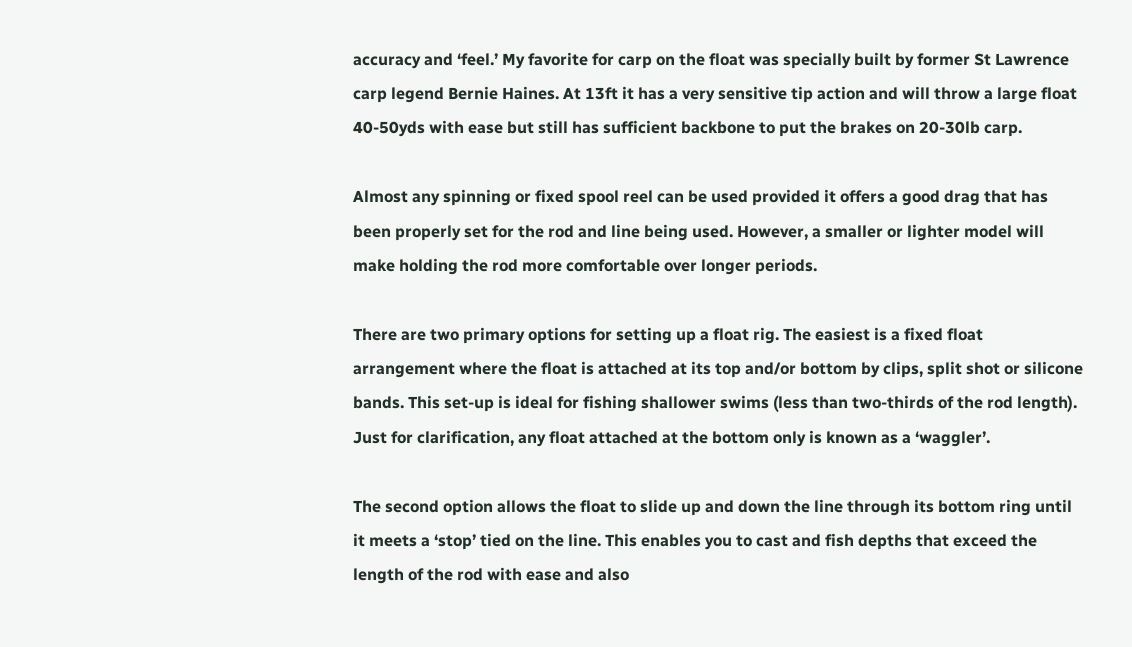accuracy and ‘feel.’ My favorite for carp on the float was specially built by former St Lawrence carp legend Bernie Haines. At 13ft it has a very sensitive tip action and will throw a large float 40-50yds with ease but still has sufficient backbone to put the brakes on 20-30lb carp.

Almost any spinning or fixed spool reel can be used provided it offers a good drag that has been properly set for the rod and line being used. However, a smaller or lighter model will make holding the rod more comfortable over longer periods.

There are two primary options for setting up a float rig. The easiest is a fixed float arrangement where the float is attached at its top and/or bottom by clips, split shot or silicone bands. This set-up is ideal for fishing shallower swims (less than two-thirds of the rod length). Just for clarification, any float attached at the bottom only is known as a ‘waggler’.

The second option allows the float to slide up and down the line through its bottom ring until it meets a ‘stop’ tied on the line. This enables you to cast and fish depths that exceed the length of the rod with ease and also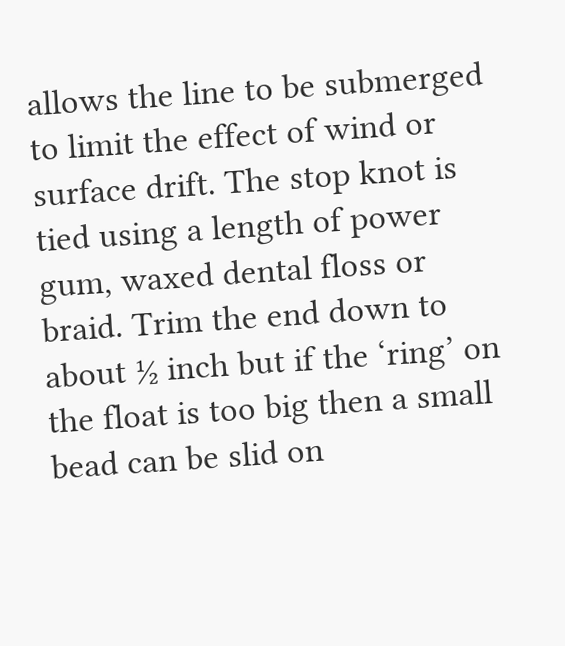allows the line to be submerged to limit the effect of wind or surface drift. The stop knot is tied using a length of power gum, waxed dental floss or braid. Trim the end down to about ½ inch but if the ‘ring’ on the float is too big then a small bead can be slid on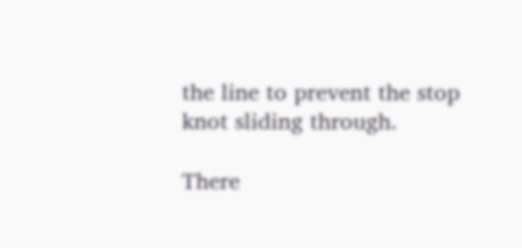the line to prevent the stop knot sliding through.

There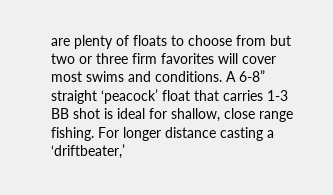are plenty of floats to choose from but two or three firm favorites will cover most swims and conditions. A 6-8” straight ‘peacock’ float that carries 1-3 BB shot is ideal for shallow, close range fishing. For longer distance casting a ‘driftbeater,’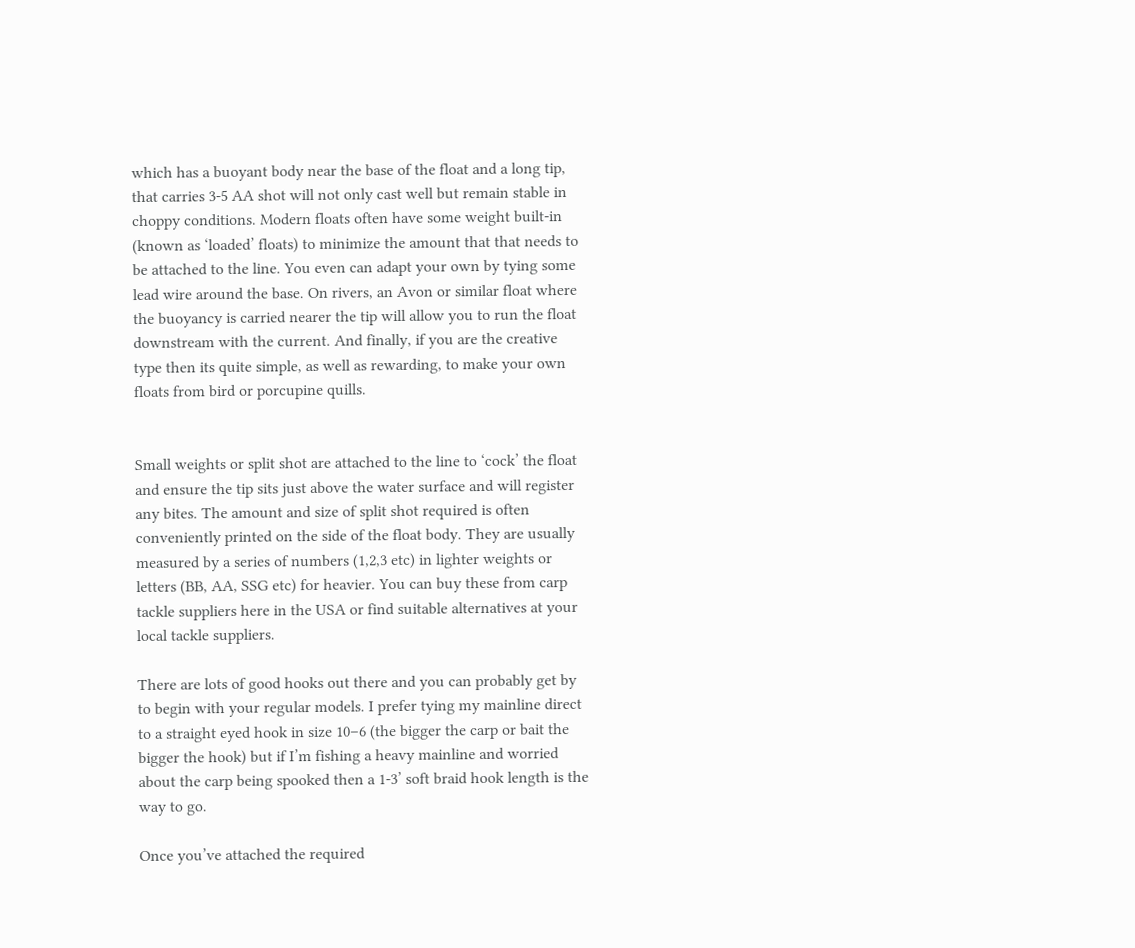which has a buoyant body near the base of the float and a long tip, that carries 3-5 AA shot will not only cast well but remain stable in choppy conditions. Modern floats often have some weight built-in (known as ‘loaded’ floats) to minimize the amount that that needs to be attached to the line. You even can adapt your own by tying some lead wire around the base. On rivers, an Avon or similar float where the buoyancy is carried nearer the tip will allow you to run the float downstream with the current. And finally, if you are the creative type then its quite simple, as well as rewarding, to make your own floats from bird or porcupine quills.


Small weights or split shot are attached to the line to ‘cock’ the float and ensure the tip sits just above the water surface and will register any bites. The amount and size of split shot required is often conveniently printed on the side of the float body. They are usually measured by a series of numbers (1,2,3 etc) in lighter weights or letters (BB, AA, SSG etc) for heavier. You can buy these from carp tackle suppliers here in the USA or find suitable alternatives at your local tackle suppliers.

There are lots of good hooks out there and you can probably get by to begin with your regular models. I prefer tying my mainline direct to a straight eyed hook in size 10–6 (the bigger the carp or bait the bigger the hook) but if I’m fishing a heavy mainline and worried about the carp being spooked then a 1-3’ soft braid hook length is the way to go.

Once you’ve attached the required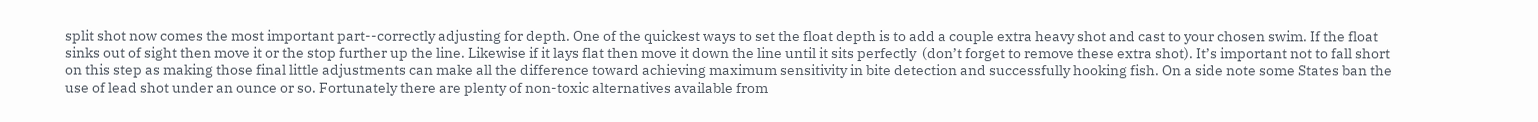split shot now comes the most important part--correctly adjusting for depth. One of the quickest ways to set the float depth is to add a couple extra heavy shot and cast to your chosen swim. If the float sinks out of sight then move it or the stop further up the line. Likewise if it lays flat then move it down the line until it sits perfectly  (don’t forget to remove these extra shot). It’s important not to fall short on this step as making those final little adjustments can make all the difference toward achieving maximum sensitivity in bite detection and successfully hooking fish. On a side note some States ban the use of lead shot under an ounce or so. Fortunately there are plenty of non-toxic alternatives available from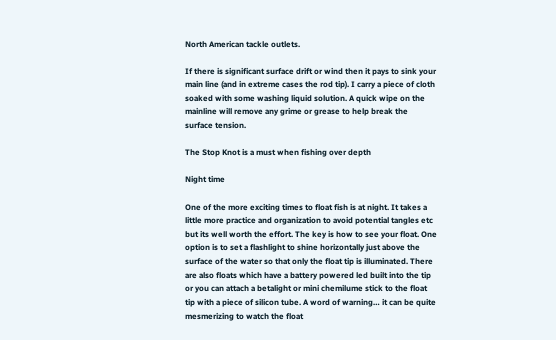North American tackle outlets.

If there is significant surface drift or wind then it pays to sink your main line (and in extreme cases the rod tip). I carry a piece of cloth soaked with some washing liquid solution. A quick wipe on the mainline will remove any grime or grease to help break the surface tension.

The Stop Knot is a must when fishing over depth

Night time

One of the more exciting times to float fish is at night. It takes a little more practice and organization to avoid potential tangles etc but its well worth the effort. The key is how to see your float. One option is to set a flashlight to shine horizontally just above the surface of the water so that only the float tip is illuminated. There are also floats which have a battery powered led built into the tip or you can attach a betalight or mini chemilume stick to the float tip with a piece of silicon tube. A word of warning… it can be quite mesmerizing to watch the float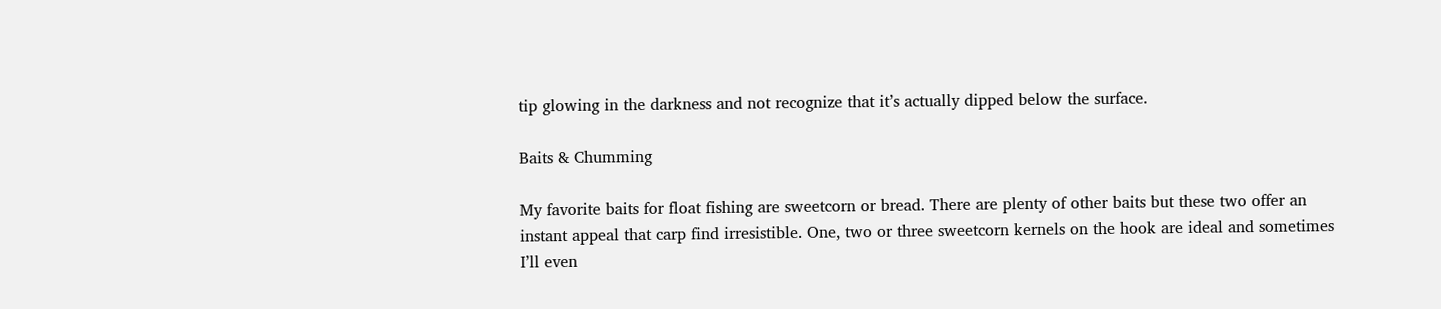tip glowing in the darkness and not recognize that it’s actually dipped below the surface.

Baits & Chumming

My favorite baits for float fishing are sweetcorn or bread. There are plenty of other baits but these two offer an instant appeal that carp find irresistible. One, two or three sweetcorn kernels on the hook are ideal and sometimes I’ll even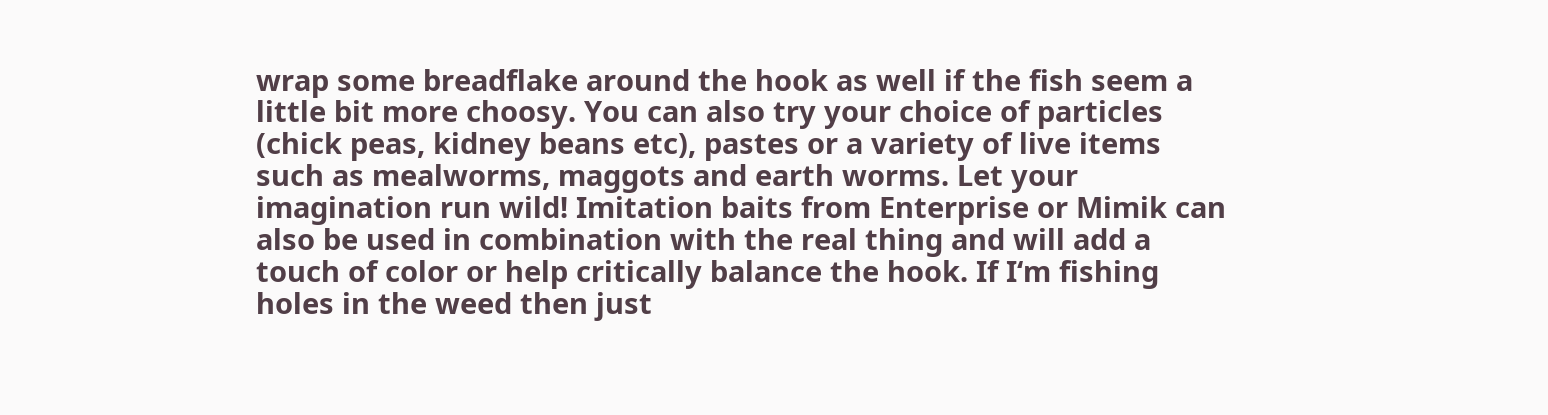wrap some breadflake around the hook as well if the fish seem a little bit more choosy. You can also try your choice of particles (chick peas, kidney beans etc), pastes or a variety of live items such as mealworms, maggots and earth worms. Let your imagination run wild! Imitation baits from Enterprise or Mimik can also be used in combination with the real thing and will add a touch of color or help critically balance the hook. If I‘m fishing holes in the weed then just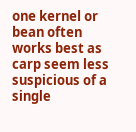one kernel or bean often works best as carp seem less suspicious of a single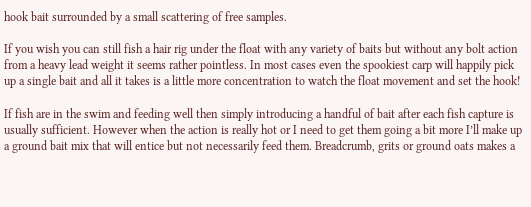hook bait surrounded by a small scattering of free samples.

If you wish you can still fish a hair rig under the float with any variety of baits but without any bolt action from a heavy lead weight it seems rather pointless. In most cases even the spookiest carp will happily pick up a single bait and all it takes is a little more concentration to watch the float movement and set the hook!

If fish are in the swim and feeding well then simply introducing a handful of bait after each fish capture is usually sufficient. However when the action is really hot or I need to get them going a bit more I’ll make up a ground bait mix that will entice but not necessarily feed them. Breadcrumb, grits or ground oats makes a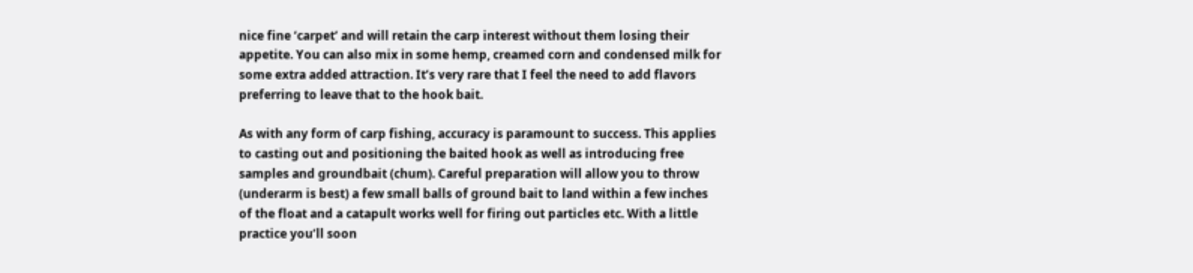nice fine ‘carpet’ and will retain the carp interest without them losing their appetite. You can also mix in some hemp, creamed corn and condensed milk for some extra added attraction. It’s very rare that I feel the need to add flavors preferring to leave that to the hook bait.

As with any form of carp fishing, accuracy is paramount to success. This applies to casting out and positioning the baited hook as well as introducing free samples and groundbait (chum). Careful preparation will allow you to throw (underarm is best) a few small balls of ground bait to land within a few inches of the float and a catapult works well for firing out particles etc. With a little practice you’ll soon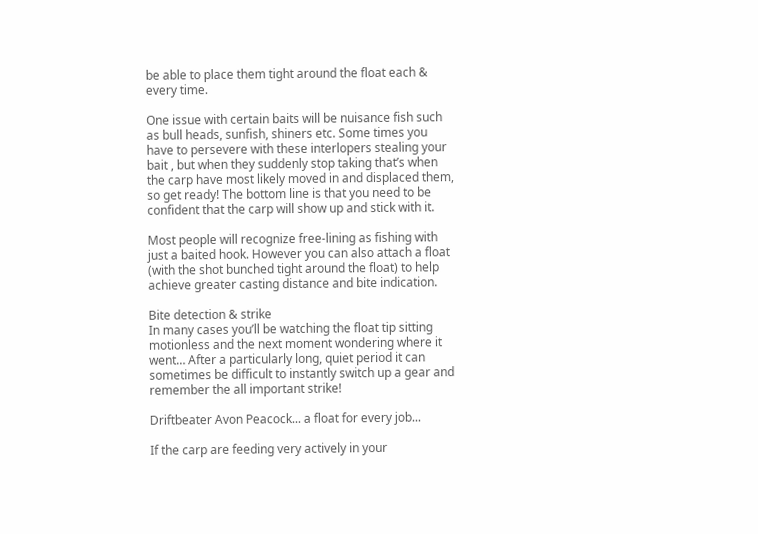be able to place them tight around the float each & every time.

One issue with certain baits will be nuisance fish such as bull heads, sunfish, shiners etc. Some times you have to persevere with these interlopers stealing your bait , but when they suddenly stop taking that’s when the carp have most likely moved in and displaced them, so get ready! The bottom line is that you need to be confident that the carp will show up and stick with it.

Most people will recognize free-lining as fishing with just a baited hook. However you can also attach a float (with the shot bunched tight around the float) to help achieve greater casting distance and bite indication.

Bite detection & strike
In many cases you’ll be watching the float tip sitting motionless and the next moment wondering where it went… After a particularly long, quiet period it can sometimes be difficult to instantly switch up a gear and remember the all important strike!

Driftbeater Avon Peacock... a float for every job...

If the carp are feeding very actively in your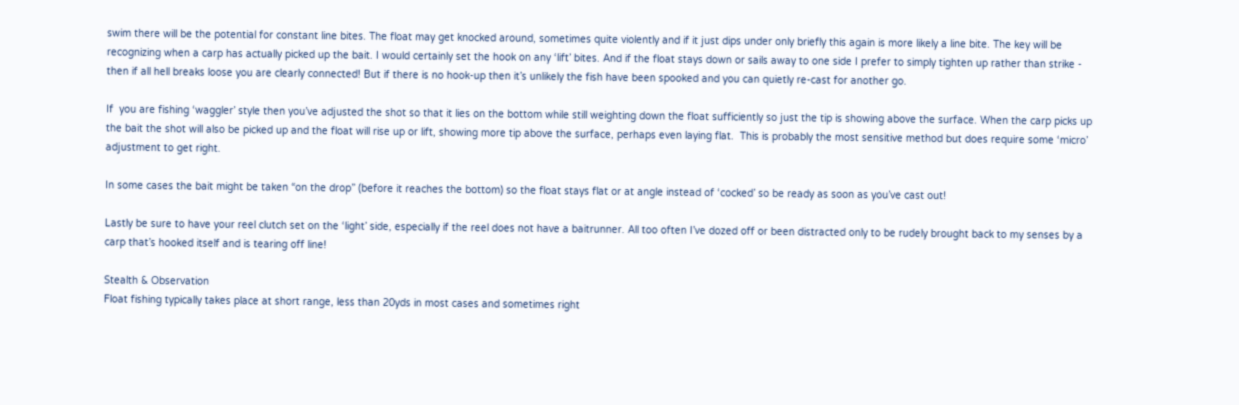swim there will be the potential for constant line bites. The float may get knocked around, sometimes quite violently and if it just dips under only briefly this again is more likely a line bite. The key will be recognizing when a carp has actually picked up the bait. I would certainly set the hook on any ‘lift’ bites. And if the float stays down or sails away to one side I prefer to simply tighten up rather than strike - then if all hell breaks loose you are clearly connected! But if there is no hook-up then it’s unlikely the fish have been spooked and you can quietly re-cast for another go.

If  you are fishing ‘waggler’ style then you’ve adjusted the shot so that it lies on the bottom while still weighting down the float sufficiently so just the tip is showing above the surface. When the carp picks up the bait the shot will also be picked up and the float will rise up or lift, showing more tip above the surface, perhaps even laying flat.  This is probably the most sensitive method but does require some ‘micro’ adjustment to get right.

In some cases the bait might be taken “on the drop” (before it reaches the bottom) so the float stays flat or at angle instead of ‘cocked’ so be ready as soon as you’ve cast out!

Lastly be sure to have your reel clutch set on the ‘light’ side, especially if the reel does not have a baitrunner. All too often I’ve dozed off or been distracted only to be rudely brought back to my senses by a carp that’s hooked itself and is tearing off line!

Stealth & Observation
Float fishing typically takes place at short range, less than 20yds in most cases and sometimes right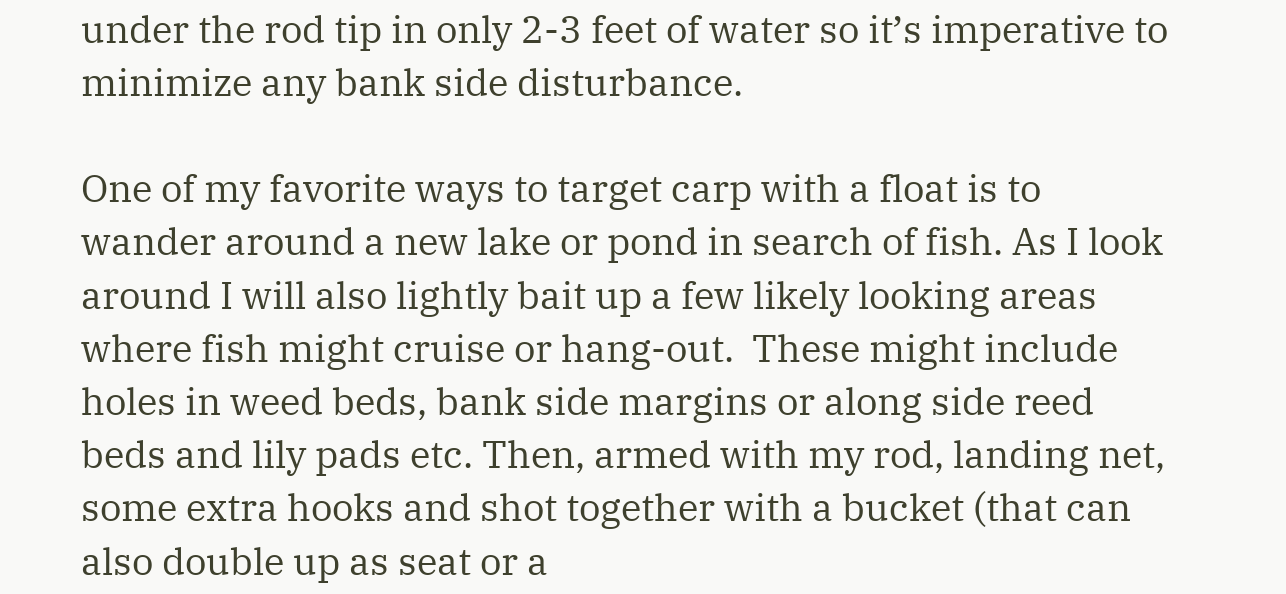under the rod tip in only 2-3 feet of water so it’s imperative to minimize any bank side disturbance.

One of my favorite ways to target carp with a float is to wander around a new lake or pond in search of fish. As I look around I will also lightly bait up a few likely looking areas where fish might cruise or hang-out.  These might include holes in weed beds, bank side margins or along side reed beds and lily pads etc. Then, armed with my rod, landing net, some extra hooks and shot together with a bucket (that can also double up as seat or a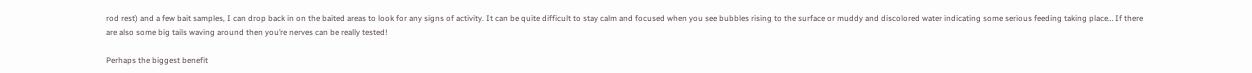rod rest) and a few bait samples, I can drop back in on the baited areas to look for any signs of activity. It can be quite difficult to stay calm and focused when you see bubbles rising to the surface or muddy and discolored water indicating some serious feeding taking place… If there are also some big tails waving around then you’re nerves can be really tested!

Perhaps the biggest benefit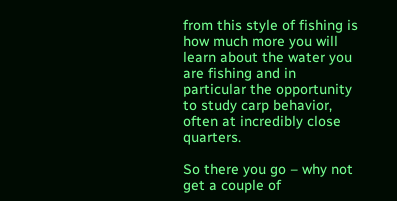from this style of fishing is how much more you will learn about the water you are fishing and in particular the opportunity to study carp behavior, often at incredibly close quarters.

So there you go – why not get a couple of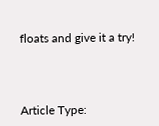floats and give it a try!




Article Type: